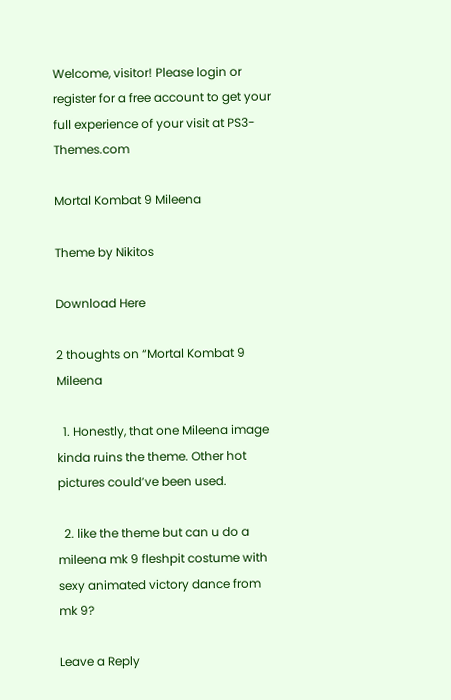Welcome, visitor! Please login or register for a free account to get your full experience of your visit at PS3-Themes.com

Mortal Kombat 9 Mileena

Theme by Nikitos

Download Here

2 thoughts on “Mortal Kombat 9 Mileena

  1. Honestly, that one Mileena image kinda ruins the theme. Other hot pictures could’ve been used.

  2. like the theme but can u do a mileena mk 9 fleshpit costume with sexy animated victory dance from mk 9?

Leave a Reply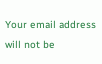Your email address will not be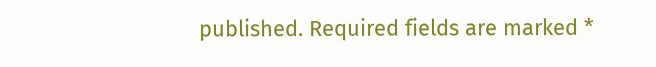published. Required fields are marked *